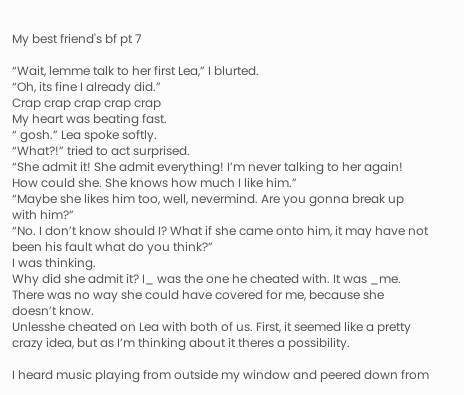My best friend's bf pt 7

“Wait, lemme talk to her first Lea,” I blurted.
“Oh, its fine I already did.”
Crap crap crap crap crap
My heart was beating fast.
“ gosh.” Lea spoke softly.
“What?!” tried to act surprised.
“She admit it! She admit everything! I’m never talking to her again! How could she. She knows how much I like him.”
“Maybe she likes him too, well, nevermind. Are you gonna break up with him?”
“No. I don’t know should I? What if she came onto him, it may have not been his fault what do you think?”
I was thinking.
Why did she admit it? I_ was the one he cheated with. It was _me. There was no way she could have covered for me, because she doesn’t know.
Unlesshe cheated on Lea with both of us. First, it seemed like a pretty crazy idea, but as I’m thinking about it theres a possibility.

I heard music playing from outside my window and peered down from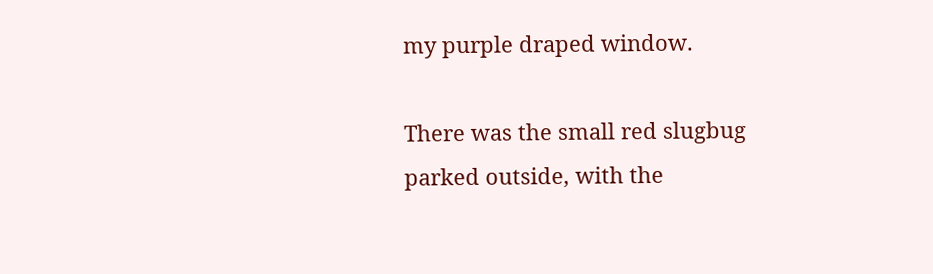my purple draped window.

There was the small red slugbug parked outside, with the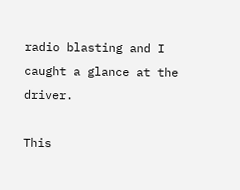radio blasting and I caught a glance at the driver.

This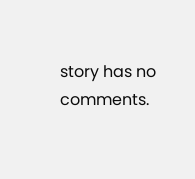story has no comments.